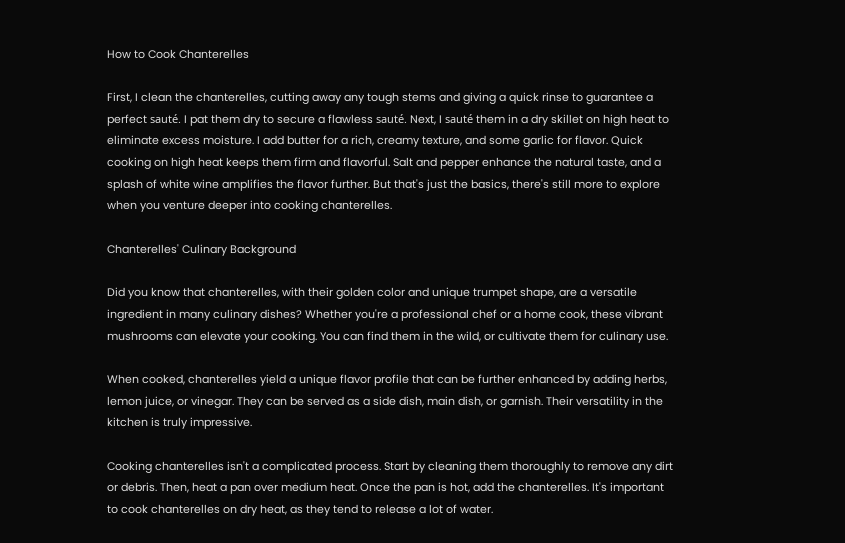How to Cook Chanterelles

First, I clean the chanterelles, cutting away any tough stems and giving a quick rinse to guarantee a perfect sauté. I pat them dry to secure a flawless sauté. Next, I sauté them in a dry skillet on high heat to eliminate excess moisture. I add butter for a rich, creamy texture, and some garlic for flavor. Quick cooking on high heat keeps them firm and flavorful. Salt and pepper enhance the natural taste, and a splash of white wine amplifies the flavor further. But that's just the basics, there's still more to explore when you venture deeper into cooking chanterelles.

Chanterelles' Culinary Background

Did you know that chanterelles, with their golden color and unique trumpet shape, are a versatile ingredient in many culinary dishes? Whether you're a professional chef or a home cook, these vibrant mushrooms can elevate your cooking. You can find them in the wild, or cultivate them for culinary use.

When cooked, chanterelles yield a unique flavor profile that can be further enhanced by adding herbs, lemon juice, or vinegar. They can be served as a side dish, main dish, or garnish. Their versatility in the kitchen is truly impressive.

Cooking chanterelles isn't a complicated process. Start by cleaning them thoroughly to remove any dirt or debris. Then, heat a pan over medium heat. Once the pan is hot, add the chanterelles. It's important to cook chanterelles on dry heat, as they tend to release a lot of water.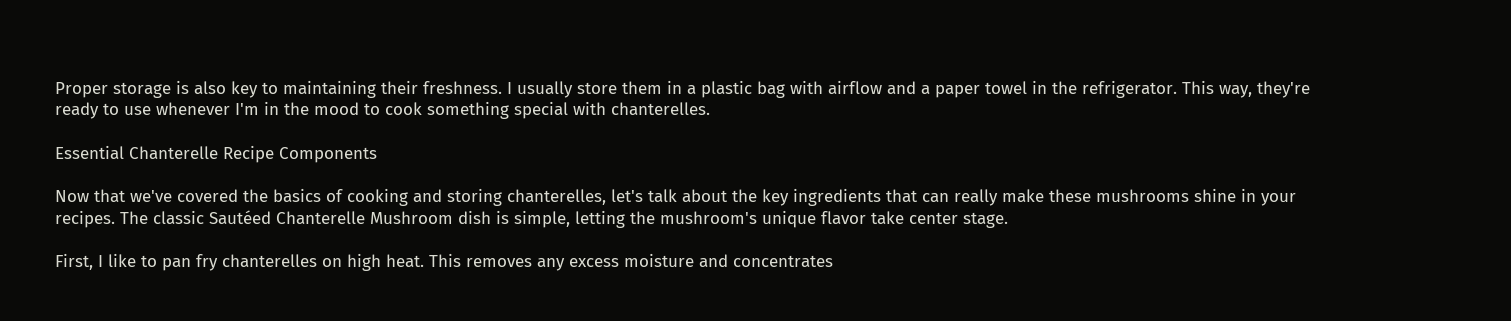Proper storage is also key to maintaining their freshness. I usually store them in a plastic bag with airflow and a paper towel in the refrigerator. This way, they're ready to use whenever I'm in the mood to cook something special with chanterelles.

Essential Chanterelle Recipe Components

Now that we've covered the basics of cooking and storing chanterelles, let's talk about the key ingredients that can really make these mushrooms shine in your recipes. The classic Sautéed Chanterelle Mushroom dish is simple, letting the mushroom's unique flavor take center stage.

First, I like to pan fry chanterelles on high heat. This removes any excess moisture and concentrates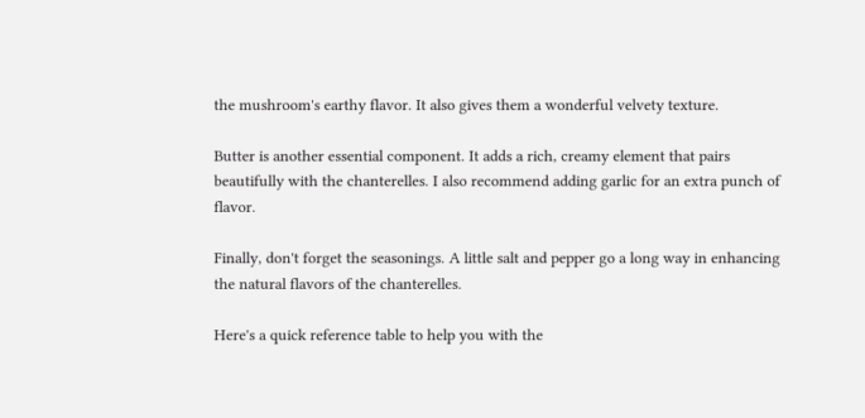the mushroom's earthy flavor. It also gives them a wonderful velvety texture.

Butter is another essential component. It adds a rich, creamy element that pairs beautifully with the chanterelles. I also recommend adding garlic for an extra punch of flavor.

Finally, don't forget the seasonings. A little salt and pepper go a long way in enhancing the natural flavors of the chanterelles.

Here's a quick reference table to help you with the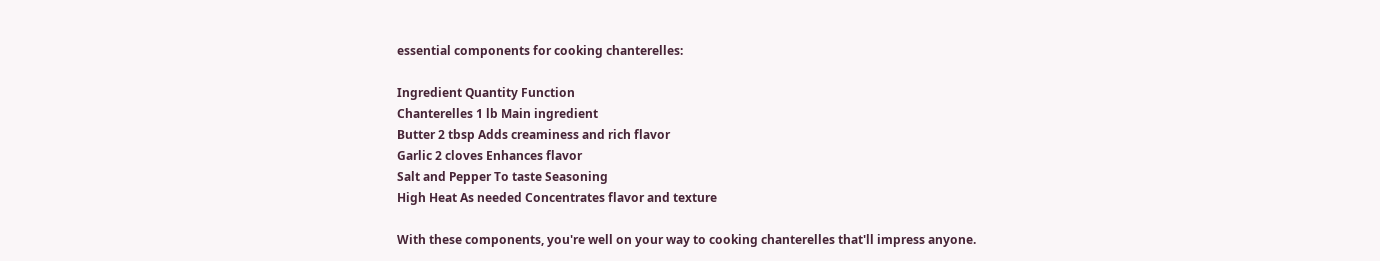essential components for cooking chanterelles:

Ingredient Quantity Function
Chanterelles 1 lb Main ingredient
Butter 2 tbsp Adds creaminess and rich flavor
Garlic 2 cloves Enhances flavor
Salt and Pepper To taste Seasoning
High Heat As needed Concentrates flavor and texture

With these components, you're well on your way to cooking chanterelles that'll impress anyone.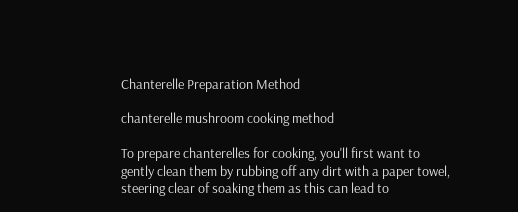Chanterelle Preparation Method

chanterelle mushroom cooking method

To prepare chanterelles for cooking, you'll first want to gently clean them by rubbing off any dirt with a paper towel, steering clear of soaking them as this can lead to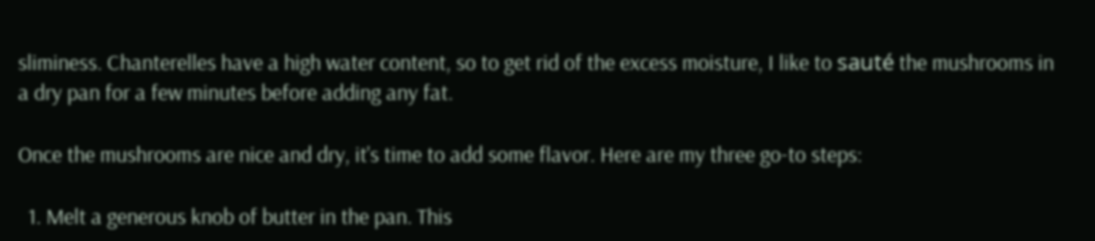sliminess. Chanterelles have a high water content, so to get rid of the excess moisture, I like to sauté the mushrooms in a dry pan for a few minutes before adding any fat.

Once the mushrooms are nice and dry, it's time to add some flavor. Here are my three go-to steps:

  1. Melt a generous knob of butter in the pan. This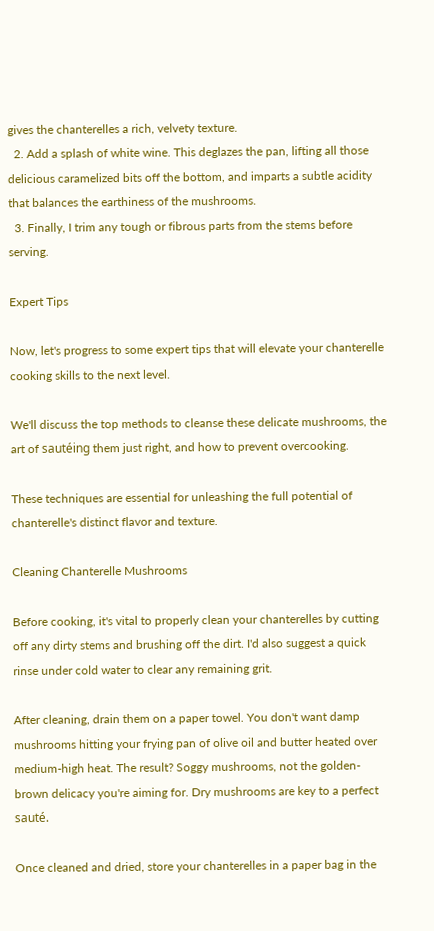gives the chanterelles a rich, velvety texture.
  2. Add a splash of white wine. This deglazes the pan, lifting all those delicious caramelized bits off the bottom, and imparts a subtle acidity that balances the earthiness of the mushrooms.
  3. Finally, I trim any tough or fibrous parts from the stems before serving.

Expert Tips

Now, let's progress to some expert tips that will elevate your chanterelle cooking skills to the next level.

We'll discuss the top methods to cleanse these delicate mushrooms, the art of sautéing them just right, and how to prevent overcooking.

These techniques are essential for unleashing the full potential of chanterelle's distinct flavor and texture.

Cleaning Chanterelle Mushrooms

Before cooking, it's vital to properly clean your chanterelles by cutting off any dirty stems and brushing off the dirt. I'd also suggest a quick rinse under cold water to clear any remaining grit.

After cleaning, drain them on a paper towel. You don't want damp mushrooms hitting your frying pan of olive oil and butter heated over medium-high heat. The result? Soggy mushrooms, not the golden-brown delicacy you're aiming for. Dry mushrooms are key to a perfect sauté.

Once cleaned and dried, store your chanterelles in a paper bag in the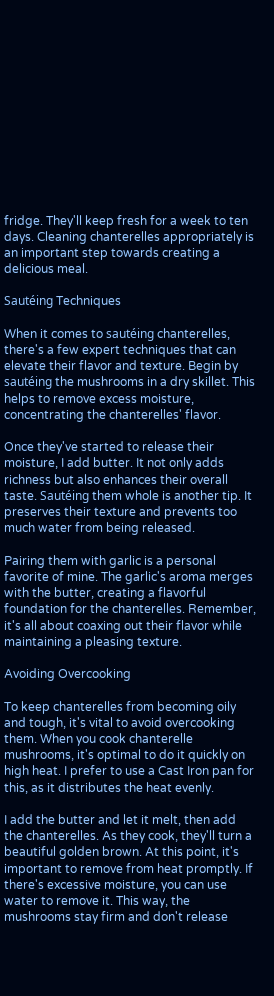fridge. They'll keep fresh for a week to ten days. Cleaning chanterelles appropriately is an important step towards creating a delicious meal.

Sautéing Techniques

When it comes to sautéing chanterelles, there's a few expert techniques that can elevate their flavor and texture. Begin by sautéing the mushrooms in a dry skillet. This helps to remove excess moisture, concentrating the chanterelles' flavor.

Once they've started to release their moisture, I add butter. It not only adds richness but also enhances their overall taste. Sautéing them whole is another tip. It preserves their texture and prevents too much water from being released.

Pairing them with garlic is a personal favorite of mine. The garlic's aroma merges with the butter, creating a flavorful foundation for the chanterelles. Remember, it's all about coaxing out their flavor while maintaining a pleasing texture.

Avoiding Overcooking

To keep chanterelles from becoming oily and tough, it's vital to avoid overcooking them. When you cook chanterelle mushrooms, it's optimal to do it quickly on high heat. I prefer to use a Cast Iron pan for this, as it distributes the heat evenly.

I add the butter and let it melt, then add the chanterelles. As they cook, they'll turn a beautiful golden brown. At this point, it's important to remove from heat promptly. If there's excessive moisture, you can use water to remove it. This way, the mushrooms stay firm and don't release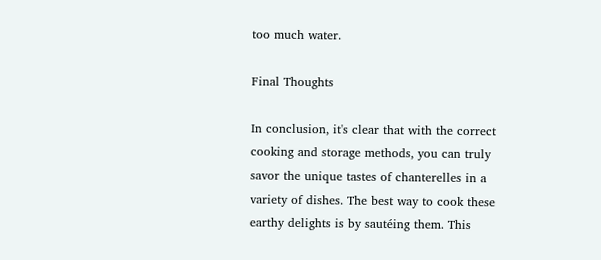too much water.

Final Thoughts

In conclusion, it's clear that with the correct cooking and storage methods, you can truly savor the unique tastes of chanterelles in a variety of dishes. The best way to cook these earthy delights is by sautéing them. This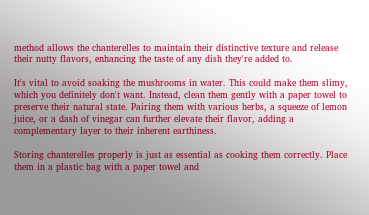method allows the chanterelles to maintain their distinctive texture and release their nutty flavors, enhancing the taste of any dish they're added to.

It's vital to avoid soaking the mushrooms in water. This could make them slimy, which you definitely don't want. Instead, clean them gently with a paper towel to preserve their natural state. Pairing them with various herbs, a squeeze of lemon juice, or a dash of vinegar can further elevate their flavor, adding a complementary layer to their inherent earthiness.

Storing chanterelles properly is just as essential as cooking them correctly. Place them in a plastic bag with a paper towel and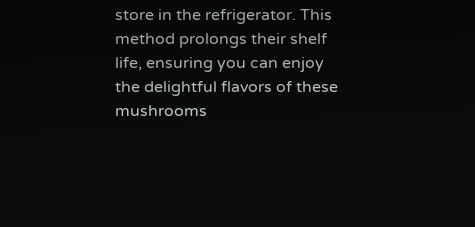store in the refrigerator. This method prolongs their shelf life, ensuring you can enjoy the delightful flavors of these mushrooms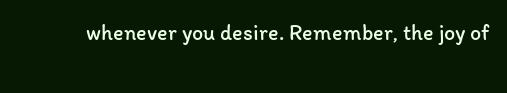whenever you desire. Remember, the joy of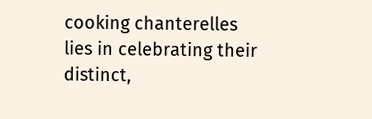cooking chanterelles lies in celebrating their distinct,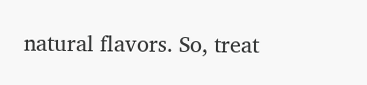natural flavors. So, treat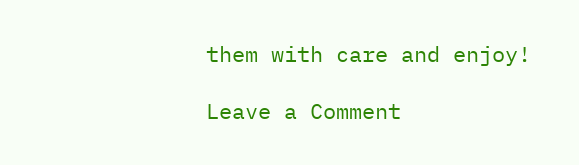them with care and enjoy!

Leave a Comment